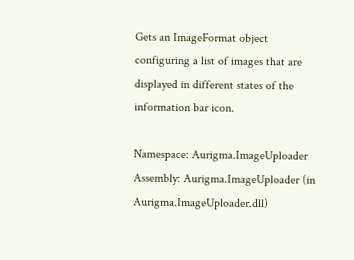Gets an ImageFormat object configuring a list of images that are displayed in different states of the information bar icon.

Namespace: Aurigma.ImageUploader
Assembly: Aurigma.ImageUploader (in Aurigma.ImageUploader.dll)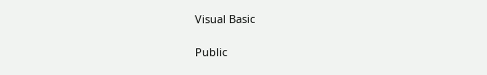Visual Basic

Public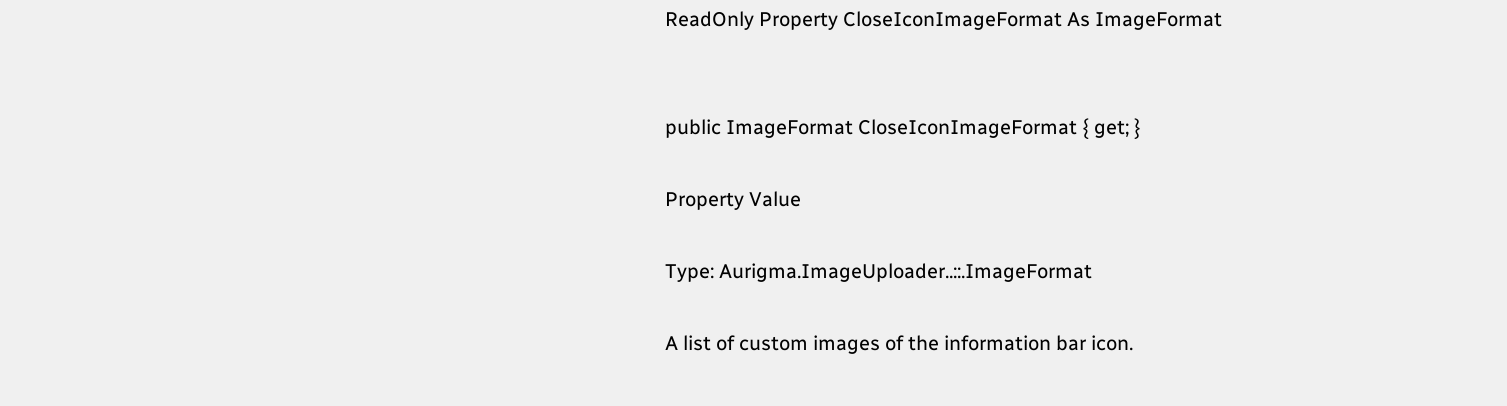ReadOnly Property CloseIconImageFormat As ImageFormat


public ImageFormat CloseIconImageFormat { get; }

Property Value

Type: Aurigma.ImageUploader..::.ImageFormat

A list of custom images of the information bar icon.